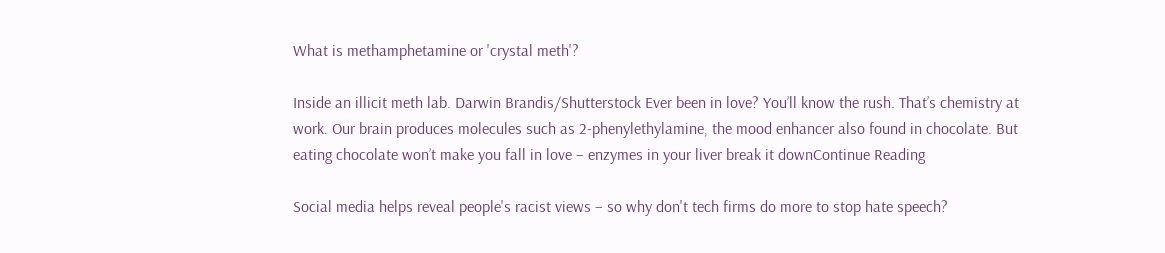What is methamphetamine or 'crystal meth'?

Inside an illicit meth lab. Darwin Brandis/Shutterstock Ever been in love? You’ll know the rush. That’s chemistry at work. Our brain produces molecules such as 2-phenylethylamine, the mood enhancer also found in chocolate. But eating chocolate won’t make you fall in love – enzymes in your liver break it downContinue Reading

Social media helps reveal people's racist views – so why don't tech firms do more to stop hate speech?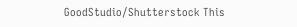GoodStudio/Shutterstock This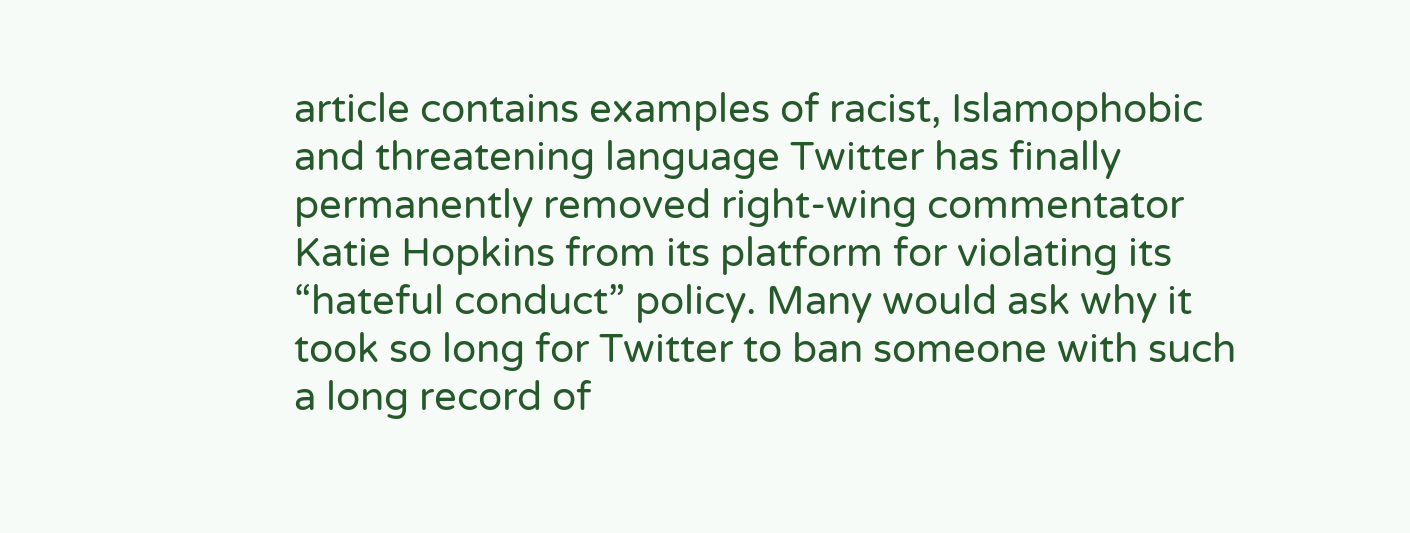article contains examples of racist, Islamophobic and threatening language Twitter has finally permanently removed right-wing commentator Katie Hopkins from its platform for violating its “hateful conduct” policy. Many would ask why it took so long for Twitter to ban someone with such a long record of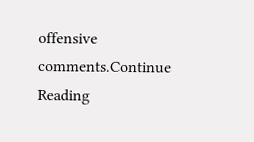offensive comments.Continue Reading